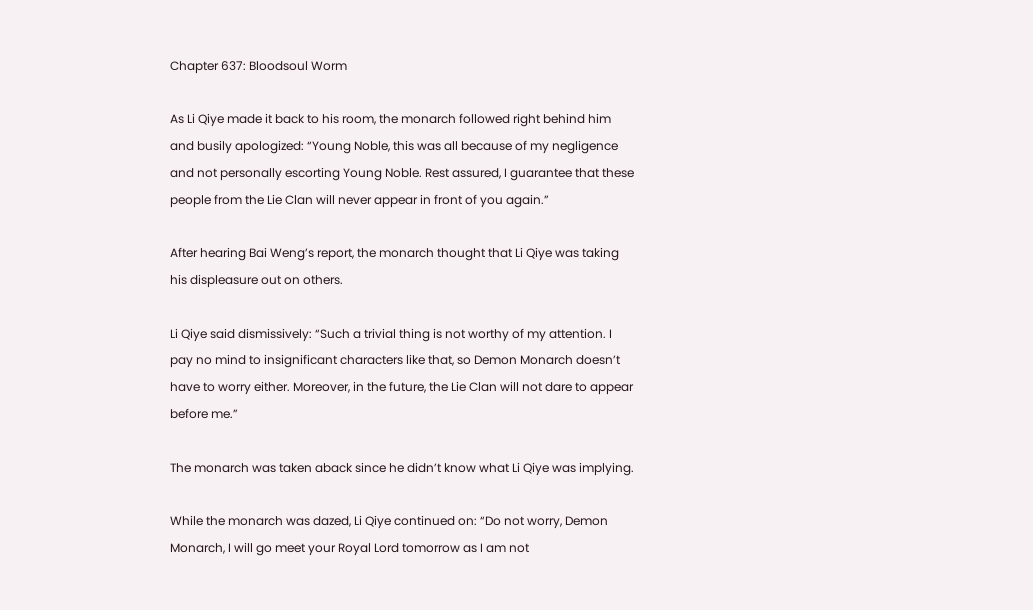Chapter 637: Bloodsoul Worm

As Li Qiye made it back to his room, the monarch followed right behind him and busily apologized: “Young Noble, this was all because of my negligence and not personally escorting Young Noble. Rest assured, I guarantee that these people from the Lie Clan will never appear in front of you again.”

After hearing Bai Weng’s report, the monarch thought that Li Qiye was taking his displeasure out on others.

Li Qiye said dismissively: “Such a trivial thing is not worthy of my attention. I pay no mind to insignificant characters like that, so Demon Monarch doesn’t have to worry either. Moreover, in the future, the Lie Clan will not dare to appear before me.”

The monarch was taken aback since he didn’t know what Li Qiye was implying.

While the monarch was dazed, Li Qiye continued on: “Do not worry, Demon Monarch, I will go meet your Royal Lord tomorrow as I am not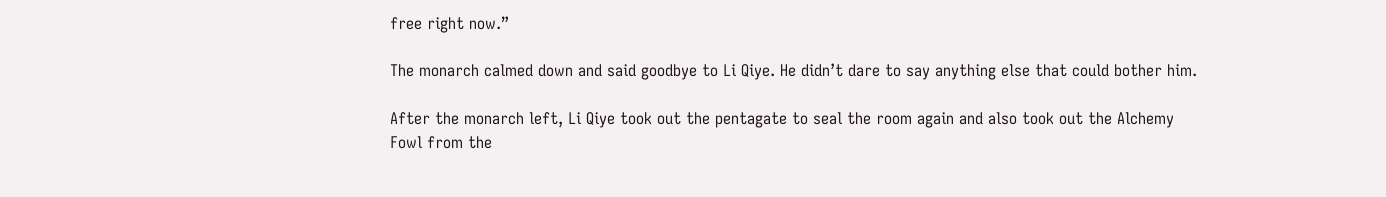free right now.”

The monarch calmed down and said goodbye to Li Qiye. He didn’t dare to say anything else that could bother him.

After the monarch left, Li Qiye took out the pentagate to seal the room again and also took out the Alchemy Fowl from the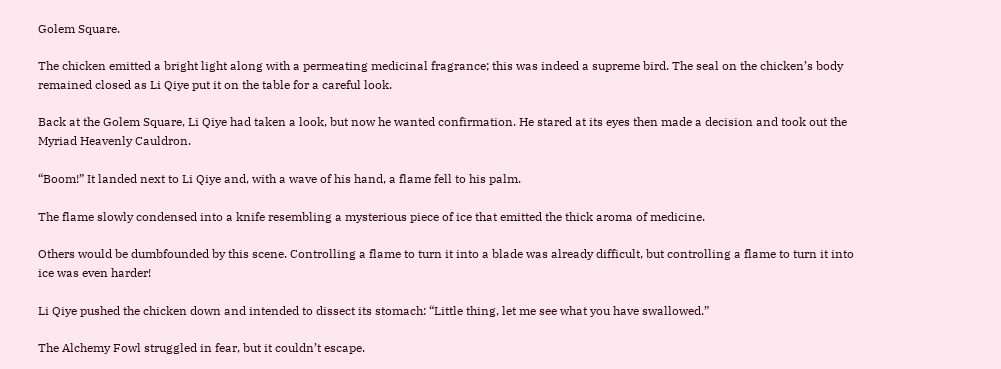Golem Square.

The chicken emitted a bright light along with a permeating medicinal fragrance; this was indeed a supreme bird. The seal on the chicken’s body remained closed as Li Qiye put it on the table for a careful look.

Back at the Golem Square, Li Qiye had taken a look, but now he wanted confirmation. He stared at its eyes then made a decision and took out the Myriad Heavenly Cauldron.

“Boom!” It landed next to Li Qiye and, with a wave of his hand, a flame fell to his palm.

The flame slowly condensed into a knife resembling a mysterious piece of ice that emitted the thick aroma of medicine.

Others would be dumbfounded by this scene. Controlling a flame to turn it into a blade was already difficult, but controlling a flame to turn it into ice was even harder!

Li Qiye pushed the chicken down and intended to dissect its stomach: “Little thing, let me see what you have swallowed.”

The Alchemy Fowl struggled in fear, but it couldn’t escape.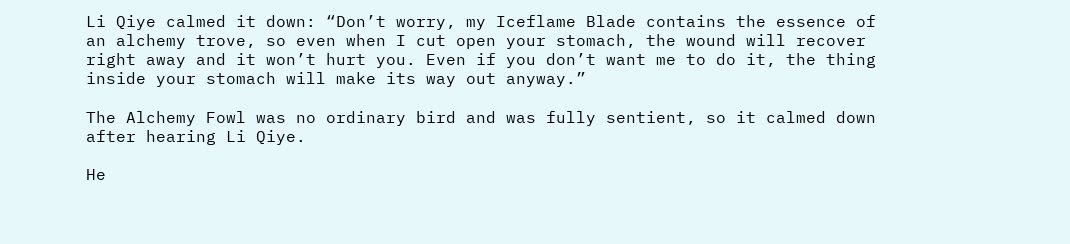Li Qiye calmed it down: “Don’t worry, my Iceflame Blade contains the essence of an alchemy trove, so even when I cut open your stomach, the wound will recover right away and it won’t hurt you. Even if you don’t want me to do it, the thing inside your stomach will make its way out anyway.”

The Alchemy Fowl was no ordinary bird and was fully sentient, so it calmed down after hearing Li Qiye.

He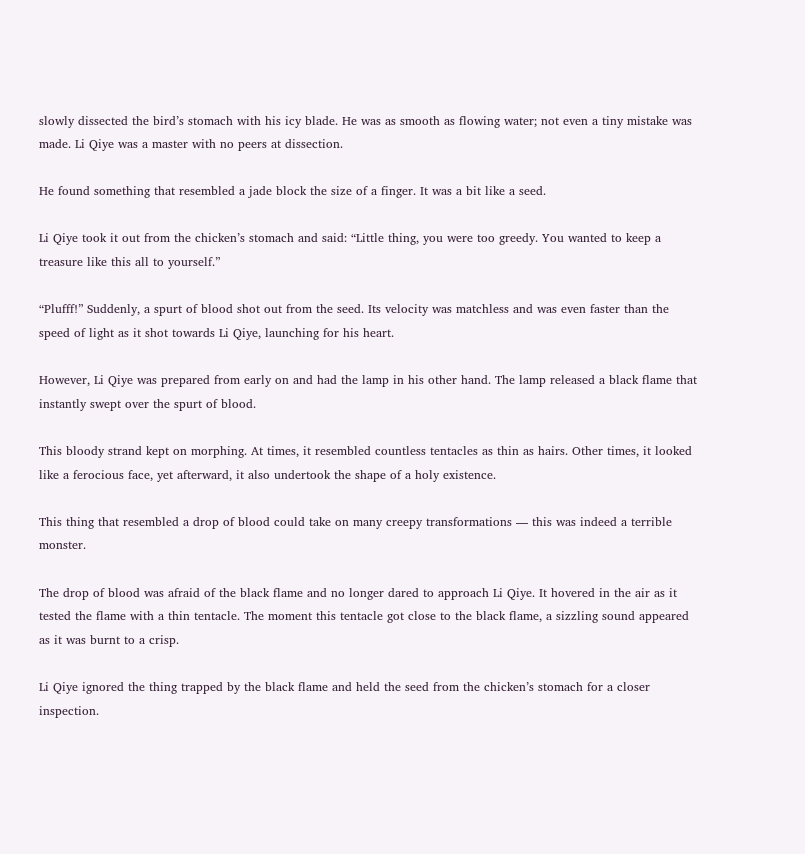slowly dissected the bird’s stomach with his icy blade. He was as smooth as flowing water; not even a tiny mistake was made. Li Qiye was a master with no peers at dissection.

He found something that resembled a jade block the size of a finger. It was a bit like a seed.

Li Qiye took it out from the chicken’s stomach and said: “Little thing, you were too greedy. You wanted to keep a treasure like this all to yourself.”

“Plufff!” Suddenly, a spurt of blood shot out from the seed. Its velocity was matchless and was even faster than the speed of light as it shot towards Li Qiye, launching for his heart.

However, Li Qiye was prepared from early on and had the lamp in his other hand. The lamp released a black flame that instantly swept over the spurt of blood.

This bloody strand kept on morphing. At times, it resembled countless tentacles as thin as hairs. Other times, it looked like a ferocious face, yet afterward, it also undertook the shape of a holy existence.

This thing that resembled a drop of blood could take on many creepy transformations — this was indeed a terrible monster.

The drop of blood was afraid of the black flame and no longer dared to approach Li Qiye. It hovered in the air as it tested the flame with a thin tentacle. The moment this tentacle got close to the black flame, a sizzling sound appeared as it was burnt to a crisp.

Li Qiye ignored the thing trapped by the black flame and held the seed from the chicken’s stomach for a closer inspection.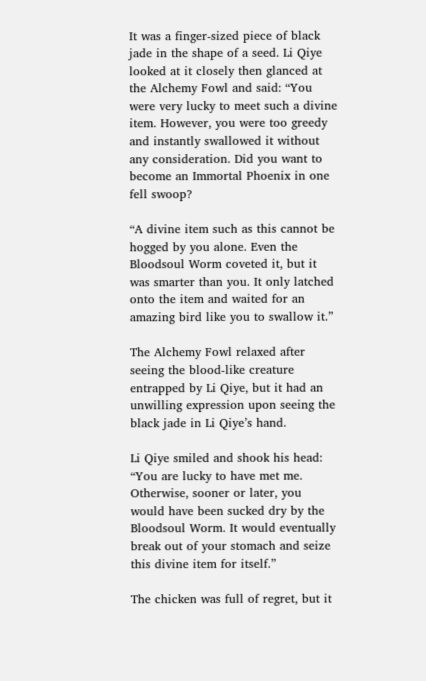It was a finger-sized piece of black jade in the shape of a seed. Li Qiye looked at it closely then glanced at the Alchemy Fowl and said: “You were very lucky to meet such a divine item. However, you were too greedy and instantly swallowed it without any consideration. Did you want to become an Immortal Phoenix in one fell swoop?

“A divine item such as this cannot be hogged by you alone. Even the Bloodsoul Worm coveted it, but it was smarter than you. It only latched onto the item and waited for an amazing bird like you to swallow it.”

The Alchemy Fowl relaxed after seeing the blood-like creature entrapped by Li Qiye, but it had an unwilling expression upon seeing the black jade in Li Qiye’s hand.

Li Qiye smiled and shook his head: “You are lucky to have met me. Otherwise, sooner or later, you would have been sucked dry by the Bloodsoul Worm. It would eventually break out of your stomach and seize this divine item for itself.”

The chicken was full of regret, but it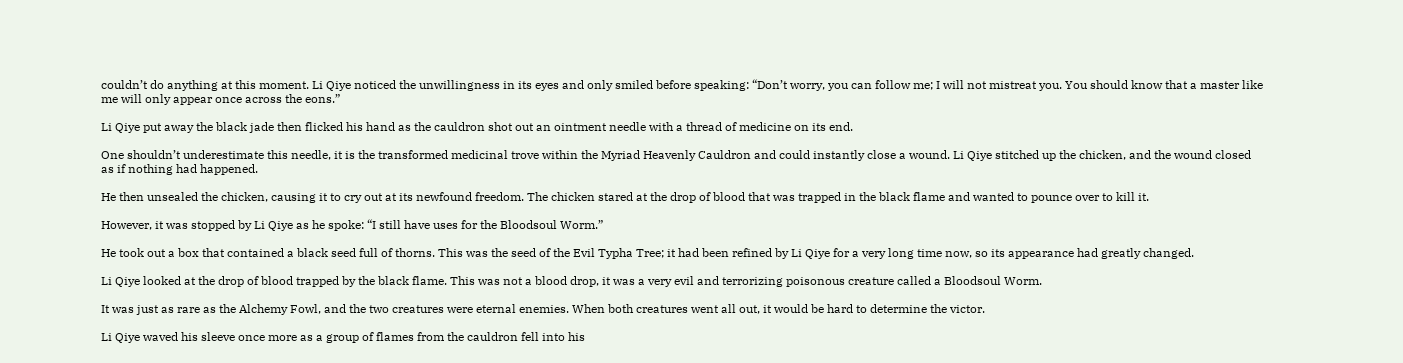couldn’t do anything at this moment. Li Qiye noticed the unwillingness in its eyes and only smiled before speaking: “Don’t worry, you can follow me; I will not mistreat you. You should know that a master like me will only appear once across the eons.”

Li Qiye put away the black jade then flicked his hand as the cauldron shot out an ointment needle with a thread of medicine on its end.

One shouldn’t underestimate this needle, it is the transformed medicinal trove within the Myriad Heavenly Cauldron and could instantly close a wound. Li Qiye stitched up the chicken, and the wound closed as if nothing had happened.

He then unsealed the chicken, causing it to cry out at its newfound freedom. The chicken stared at the drop of blood that was trapped in the black flame and wanted to pounce over to kill it.

However, it was stopped by Li Qiye as he spoke: “I still have uses for the Bloodsoul Worm.”

He took out a box that contained a black seed full of thorns. This was the seed of the Evil Typha Tree; it had been refined by Li Qiye for a very long time now, so its appearance had greatly changed.

Li Qiye looked at the drop of blood trapped by the black flame. This was not a blood drop, it was a very evil and terrorizing poisonous creature called a Bloodsoul Worm.

It was just as rare as the Alchemy Fowl, and the two creatures were eternal enemies. When both creatures went all out, it would be hard to determine the victor.

Li Qiye waved his sleeve once more as a group of flames from the cauldron fell into his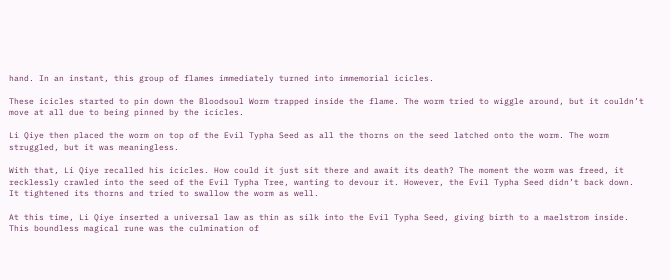hand. In an instant, this group of flames immediately turned into immemorial icicles.

These icicles started to pin down the Bloodsoul Worm trapped inside the flame. The worm tried to wiggle around, but it couldn’t move at all due to being pinned by the icicles.

Li Qiye then placed the worm on top of the Evil Typha Seed as all the thorns on the seed latched onto the worm. The worm struggled, but it was meaningless.

With that, Li Qiye recalled his icicles. How could it just sit there and await its death? The moment the worm was freed, it recklessly crawled into the seed of the Evil Typha Tree, wanting to devour it. However, the Evil Typha Seed didn’t back down. It tightened its thorns and tried to swallow the worm as well.

At this time, Li Qiye inserted a universal law as thin as silk into the Evil Typha Seed, giving birth to a maelstrom inside. This boundless magical rune was the culmination of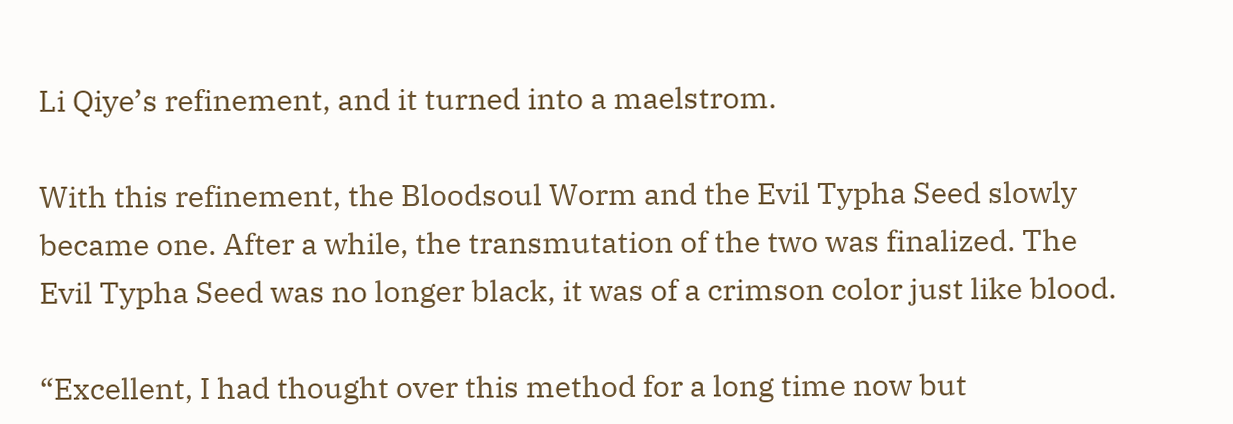Li Qiye’s refinement, and it turned into a maelstrom.

With this refinement, the Bloodsoul Worm and the Evil Typha Seed slowly became one. After a while, the transmutation of the two was finalized. The Evil Typha Seed was no longer black, it was of a crimson color just like blood.

“Excellent, I had thought over this method for a long time now but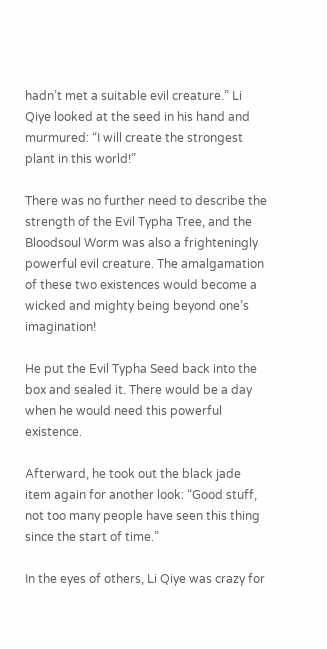hadn’t met a suitable evil creature.” Li Qiye looked at the seed in his hand and murmured: “I will create the strongest plant in this world!”

There was no further need to describe the strength of the Evil Typha Tree, and the Bloodsoul Worm was also a frighteningly powerful evil creature. The amalgamation of these two existences would become a wicked and mighty being beyond one’s imagination!

He put the Evil Typha Seed back into the box and sealed it. There would be a day when he would need this powerful existence.

Afterward, he took out the black jade item again for another look: “Good stuff, not too many people have seen this thing since the start of time.”

In the eyes of others, Li Qiye was crazy for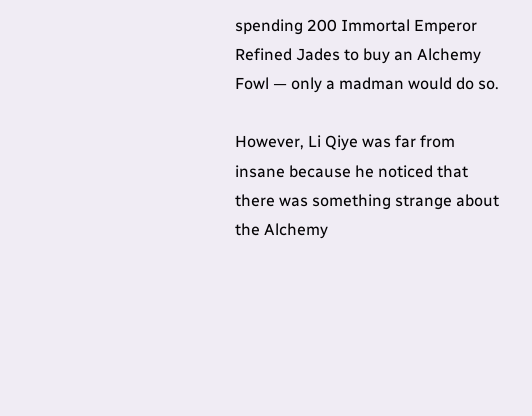spending 200 Immortal Emperor Refined Jades to buy an Alchemy Fowl — only a madman would do so.

However, Li Qiye was far from insane because he noticed that there was something strange about the Alchemy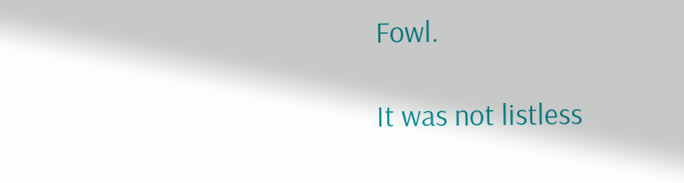Fowl.

It was not listless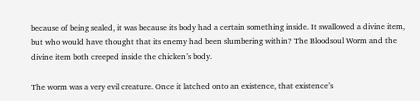because of being sealed, it was because its body had a certain something inside. It swallowed a divine item, but who would have thought that its enemy had been slumbering within? The Bloodsoul Worm and the divine item both creeped inside the chicken’s body.

The worm was a very evil creature. Once it latched onto an existence, that existence’s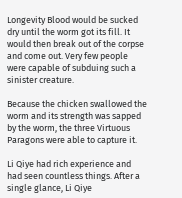Longevity Blood would be sucked dry until the worm got its fill. It would then break out of the corpse and come out. Very few people were capable of subduing such a sinister creature.

Because the chicken swallowed the worm and its strength was sapped by the worm, the three Virtuous Paragons were able to capture it.

Li Qiye had rich experience and had seen countless things. After a single glance, Li Qiye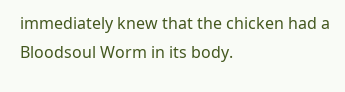immediately knew that the chicken had a Bloodsoul Worm in its body.